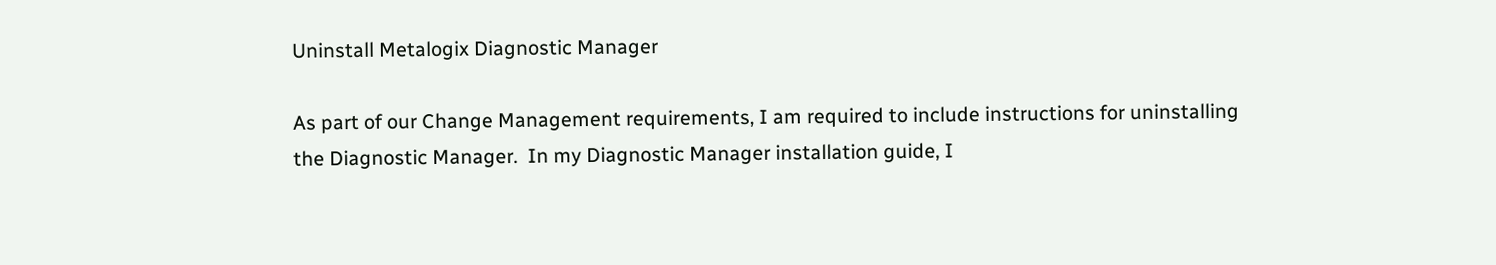Uninstall Metalogix Diagnostic Manager

As part of our Change Management requirements, I am required to include instructions for uninstalling the Diagnostic Manager.  In my Diagnostic Manager installation guide, I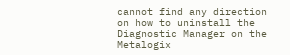cannot find any direction on how to uninstall the Diagnostic Manager on the Metalogix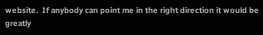website.  If anybody can point me in the right direction it would be greatly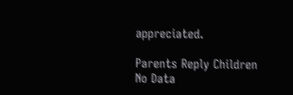appreciated.

Parents Reply Children
No Data